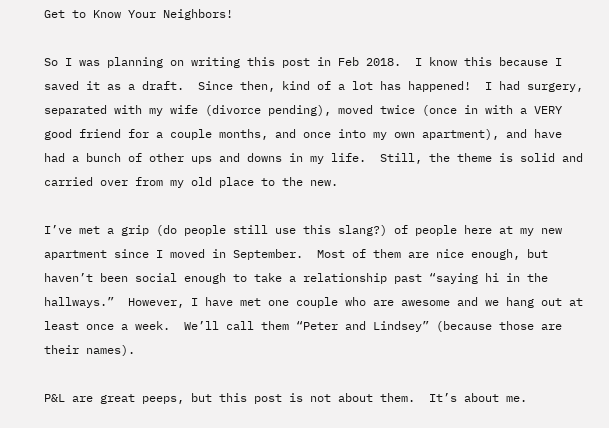Get to Know Your Neighbors!

So I was planning on writing this post in Feb 2018.  I know this because I saved it as a draft.  Since then, kind of a lot has happened!  I had surgery, separated with my wife (divorce pending), moved twice (once in with a VERY good friend for a couple months, and once into my own apartment), and have had a bunch of other ups and downs in my life.  Still, the theme is solid and carried over from my old place to the new.

I’ve met a grip (do people still use this slang?) of people here at my new apartment since I moved in September.  Most of them are nice enough, but haven’t been social enough to take a relationship past “saying hi in the hallways.”  However, I have met one couple who are awesome and we hang out at least once a week.  We’ll call them “Peter and Lindsey” (because those are their names).

P&L are great peeps, but this post is not about them.  It’s about me.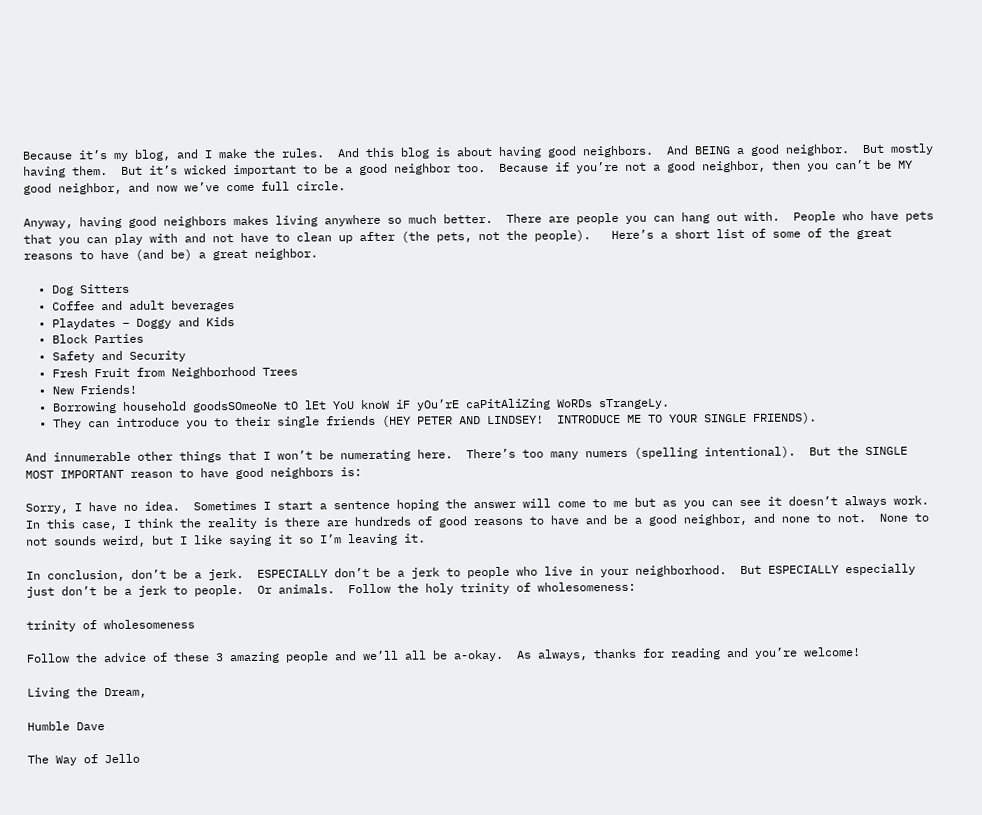Because it’s my blog, and I make the rules.  And this blog is about having good neighbors.  And BEING a good neighbor.  But mostly having them.  But it’s wicked important to be a good neighbor too.  Because if you’re not a good neighbor, then you can’t be MY good neighbor, and now we’ve come full circle.

Anyway, having good neighbors makes living anywhere so much better.  There are people you can hang out with.  People who have pets that you can play with and not have to clean up after (the pets, not the people).   Here’s a short list of some of the great reasons to have (and be) a great neighbor.

  • Dog Sitters
  • Coffee and adult beverages
  • Playdates – Doggy and Kids
  • Block Parties
  • Safety and Security
  • Fresh Fruit from Neighborhood Trees
  • New Friends!
  • Borrowing household goodsSOmeoNe tO lEt YoU knoW iF yOu’rE caPitAliZing WoRDs sTrangeLy.
  • They can introduce you to their single friends (HEY PETER AND LINDSEY!  INTRODUCE ME TO YOUR SINGLE FRIENDS).

And innumerable other things that I won’t be numerating here.  There’s too many numers (spelling intentional).  But the SINGLE MOST IMPORTANT reason to have good neighbors is:

Sorry, I have no idea.  Sometimes I start a sentence hoping the answer will come to me but as you can see it doesn’t always work.  In this case, I think the reality is there are hundreds of good reasons to have and be a good neighbor, and none to not.  None to not sounds weird, but I like saying it so I’m leaving it.

In conclusion, don’t be a jerk.  ESPECIALLY don’t be a jerk to people who live in your neighborhood.  But ESPECIALLY especially just don’t be a jerk to people.  Or animals.  Follow the holy trinity of wholesomeness:

trinity of wholesomeness

Follow the advice of these 3 amazing people and we’ll all be a-okay.  As always, thanks for reading and you’re welcome!

Living the Dream,

Humble Dave

The Way of Jello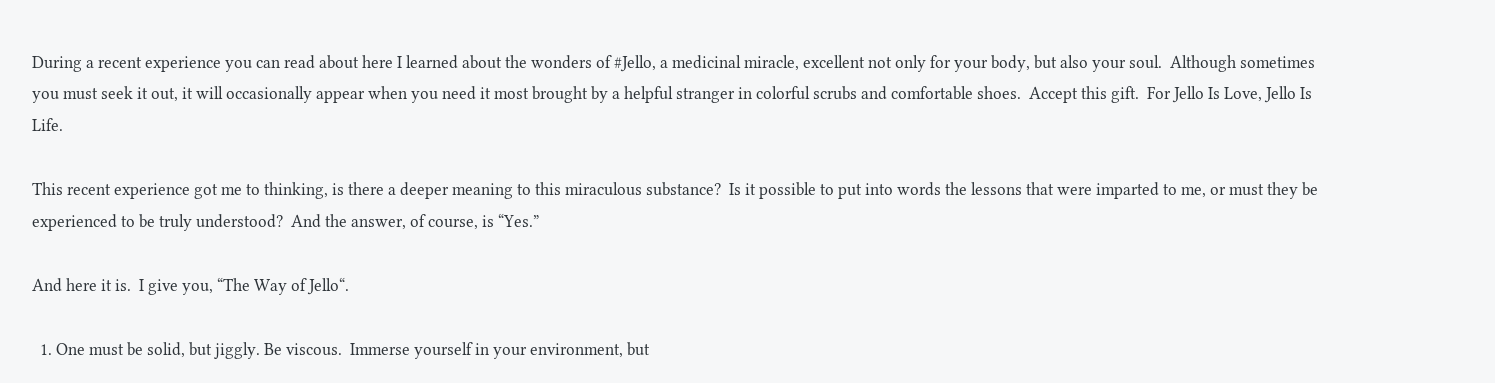During a recent experience you can read about here I learned about the wonders of #Jello, a medicinal miracle, excellent not only for your body, but also your soul.  Although sometimes you must seek it out, it will occasionally appear when you need it most brought by a helpful stranger in colorful scrubs and comfortable shoes.  Accept this gift.  For Jello Is Love, Jello Is Life.

This recent experience got me to thinking, is there a deeper meaning to this miraculous substance?  Is it possible to put into words the lessons that were imparted to me, or must they be experienced to be truly understood?  And the answer, of course, is “Yes.”

And here it is.  I give you, “The Way of Jello“.

  1. One must be solid, but jiggly. Be viscous.  Immerse yourself in your environment, but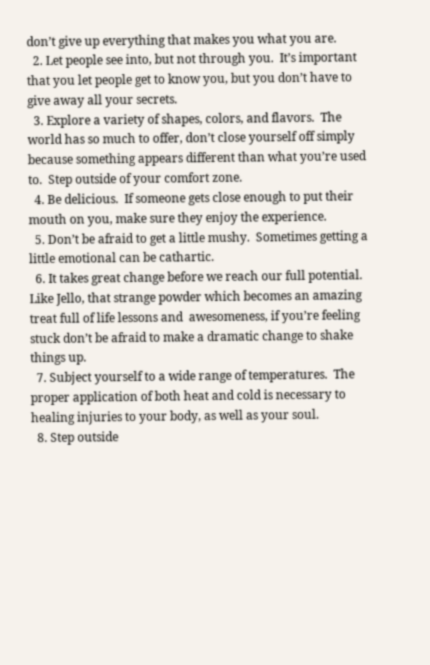don’t give up everything that makes you what you are.
  2. Let people see into, but not through you.  It’s important that you let people get to know you, but you don’t have to give away all your secrets.
  3. Explore a variety of shapes, colors, and flavors.  The world has so much to offer, don’t close yourself off simply because something appears different than what you’re used to.  Step outside of your comfort zone.
  4. Be delicious.  If someone gets close enough to put their mouth on you, make sure they enjoy the experience.
  5. Don’t be afraid to get a little mushy.  Sometimes getting a little emotional can be cathartic.
  6. It takes great change before we reach our full potential.  Like Jello, that strange powder which becomes an amazing treat full of life lessons and  awesomeness, if you’re feeling stuck don’t be afraid to make a dramatic change to shake things up.
  7. Subject yourself to a wide range of temperatures.  The proper application of both heat and cold is necessary to healing injuries to your body, as well as your soul.
  8. Step outside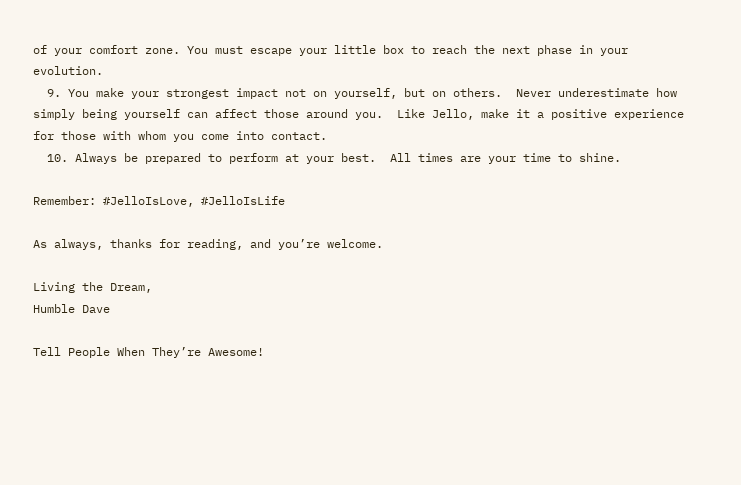of your comfort zone. You must escape your little box to reach the next phase in your evolution.
  9. You make your strongest impact not on yourself, but on others.  Never underestimate how simply being yourself can affect those around you.  Like Jello, make it a positive experience for those with whom you come into contact.
  10. Always be prepared to perform at your best.  All times are your time to shine.

Remember: #JelloIsLove, #JelloIsLife

As always, thanks for reading, and you’re welcome.

Living the Dream,
Humble Dave

Tell People When They’re Awesome!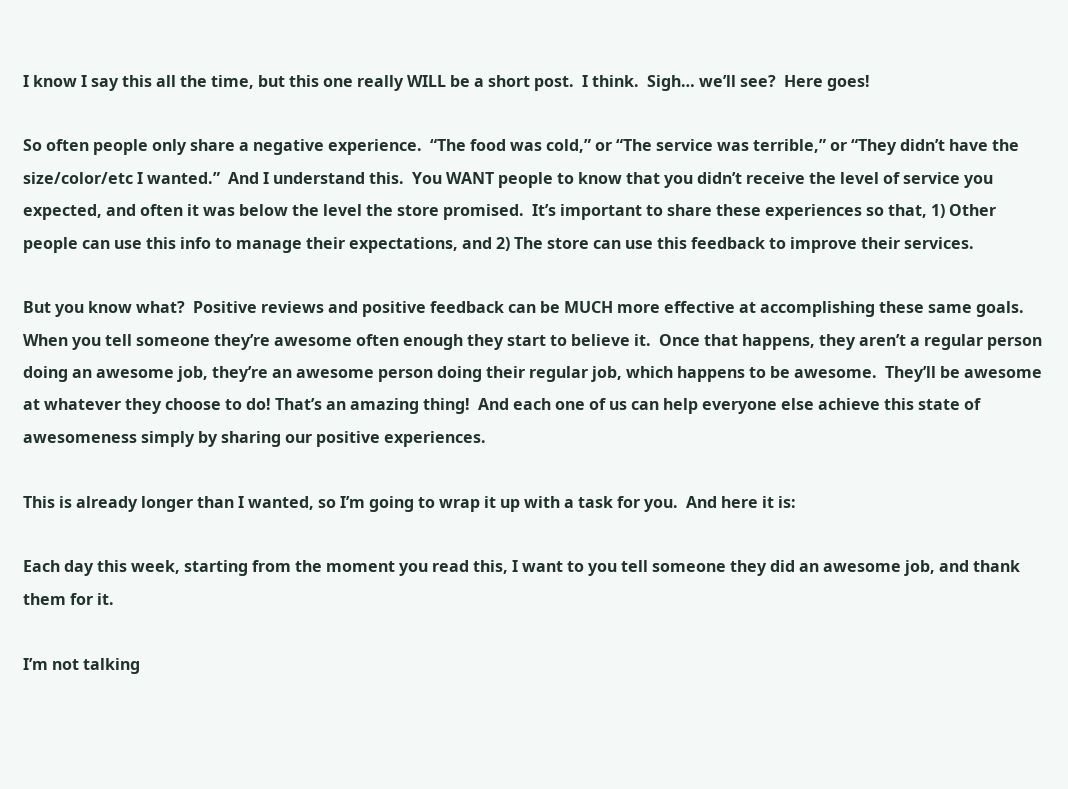I know I say this all the time, but this one really WILL be a short post.  I think.  Sigh… we’ll see?  Here goes!

So often people only share a negative experience.  “The food was cold,” or “The service was terrible,” or “They didn’t have the size/color/etc I wanted.”  And I understand this.  You WANT people to know that you didn’t receive the level of service you expected, and often it was below the level the store promised.  It’s important to share these experiences so that, 1) Other people can use this info to manage their expectations, and 2) The store can use this feedback to improve their services.

But you know what?  Positive reviews and positive feedback can be MUCH more effective at accomplishing these same goals.  When you tell someone they’re awesome often enough they start to believe it.  Once that happens, they aren’t a regular person doing an awesome job, they’re an awesome person doing their regular job, which happens to be awesome.  They’ll be awesome at whatever they choose to do! That’s an amazing thing!  And each one of us can help everyone else achieve this state of awesomeness simply by sharing our positive experiences.

This is already longer than I wanted, so I’m going to wrap it up with a task for you.  And here it is:

Each day this week, starting from the moment you read this, I want to you tell someone they did an awesome job, and thank them for it.

I’m not talking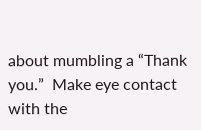about mumbling a “Thank you.”  Make eye contact with the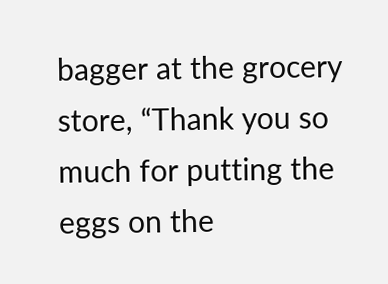bagger at the grocery store, “Thank you so much for putting the eggs on the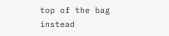top of the bag instead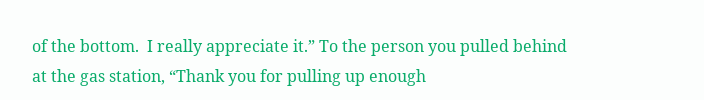of the bottom.  I really appreciate it.” To the person you pulled behind at the gas station, “Thank you for pulling up enough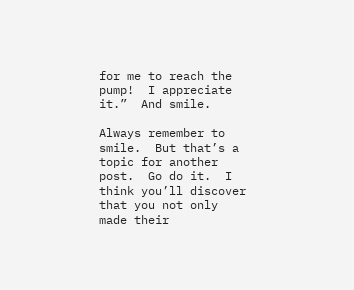for me to reach the pump!  I appreciate it.”  And smile.

Always remember to smile.  But that’s a topic for another post.  Go do it.  I think you’ll discover that you not only made their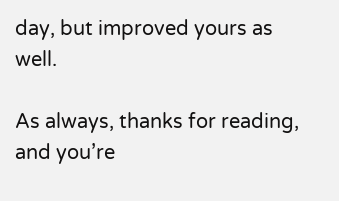day, but improved yours as well.

As always, thanks for reading, and you’re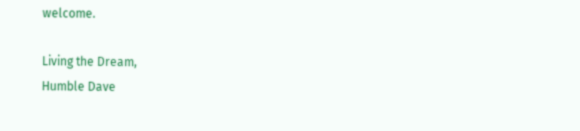welcome.

Living the Dream,
Humble Dave